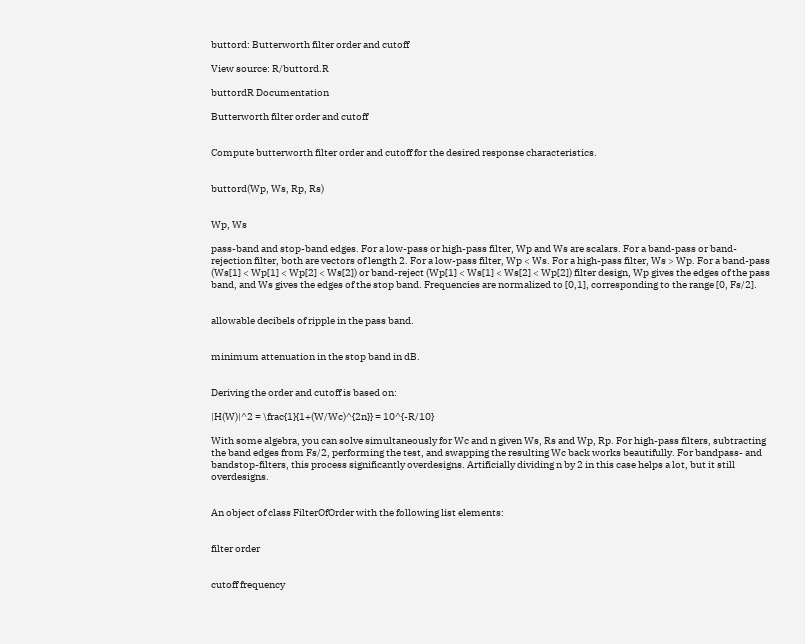buttord: Butterworth filter order and cutoff

View source: R/buttord.R

buttordR Documentation

Butterworth filter order and cutoff


Compute butterworth filter order and cutoff for the desired response characteristics.


buttord(Wp, Ws, Rp, Rs)


Wp, Ws

pass-band and stop-band edges. For a low-pass or high-pass filter, Wp and Ws are scalars. For a band-pass or band-rejection filter, both are vectors of length 2. For a low-pass filter, Wp < Ws. For a high-pass filter, Ws > Wp. For a band-pass (Ws[1] < Wp[1] < Wp[2] < Ws[2]) or band-reject (Wp[1] < Ws[1] < Ws[2] < Wp[2]) filter design, Wp gives the edges of the pass band, and Ws gives the edges of the stop band. Frequencies are normalized to [0,1], corresponding to the range [0, Fs/2].


allowable decibels of ripple in the pass band.


minimum attenuation in the stop band in dB.


Deriving the order and cutoff is based on:

|H(W)|^2 = \frac{1}{1+(W/Wc)^{2n}} = 10^{-R/10}

With some algebra, you can solve simultaneously for Wc and n given Ws, Rs and Wp, Rp. For high-pass filters, subtracting the band edges from Fs/2, performing the test, and swapping the resulting Wc back works beautifully. For bandpass- and bandstop-filters, this process significantly overdesigns. Artificially dividing n by 2 in this case helps a lot, but it still overdesigns.


An object of class FilterOfOrder with the following list elements:


filter order


cutoff frequency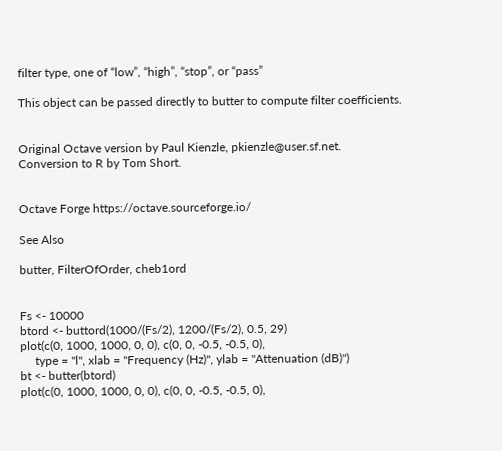filter type, one of “low”, “high”, “stop”, or “pass”

This object can be passed directly to butter to compute filter coefficients.


Original Octave version by Paul Kienzle, pkienzle@user.sf.net. Conversion to R by Tom Short.


Octave Forge https://octave.sourceforge.io/

See Also

butter, FilterOfOrder, cheb1ord


Fs <- 10000
btord <- buttord(1000/(Fs/2), 1200/(Fs/2), 0.5, 29)
plot(c(0, 1000, 1000, 0, 0), c(0, 0, -0.5, -0.5, 0),
     type = "l", xlab = "Frequency (Hz)", ylab = "Attenuation (dB)")
bt <- butter(btord)
plot(c(0, 1000, 1000, 0, 0), c(0, 0, -0.5, -0.5, 0),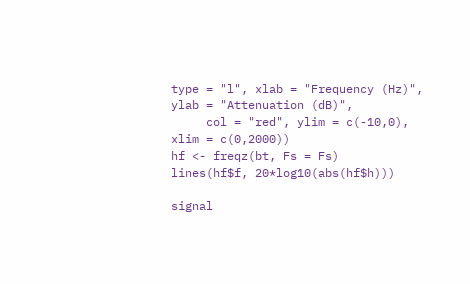type = "l", xlab = "Frequency (Hz)", ylab = "Attenuation (dB)",
     col = "red", ylim = c(-10,0), xlim = c(0,2000))
hf <- freqz(bt, Fs = Fs)
lines(hf$f, 20*log10(abs(hf$h)))

signal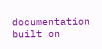documentation built on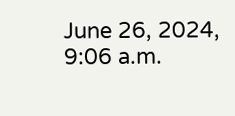June 26, 2024, 9:06 a.m.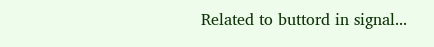Related to buttord in signal...